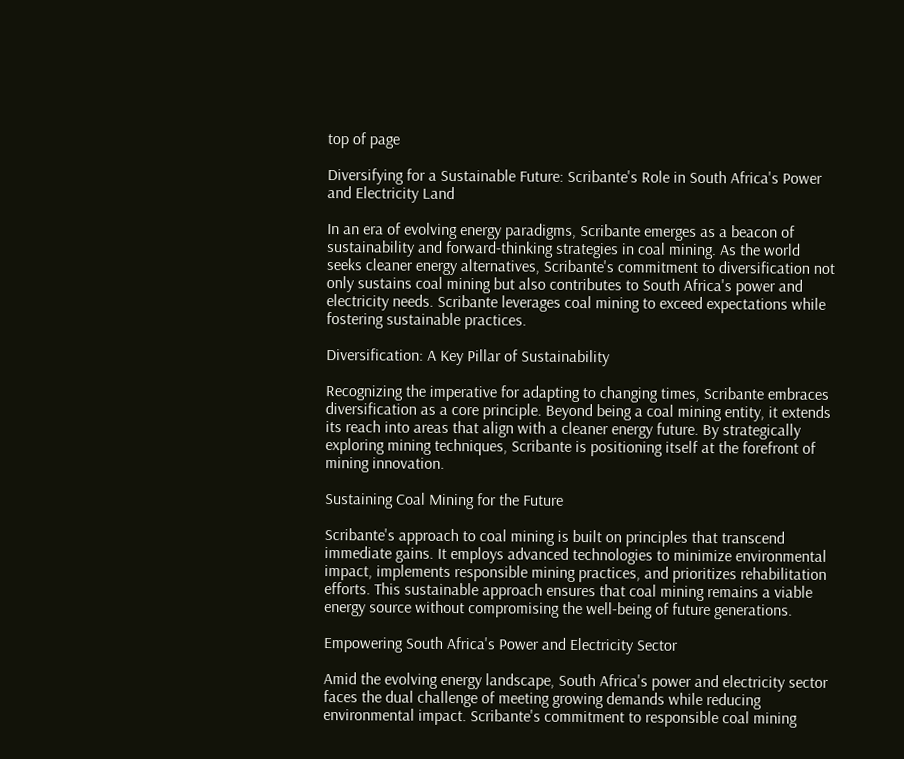top of page

Diversifying for a Sustainable Future: Scribante's Role in South Africa's Power and Electricity Land

In an era of evolving energy paradigms, Scribante emerges as a beacon of sustainability and forward-thinking strategies in coal mining. As the world seeks cleaner energy alternatives, Scribante's commitment to diversification not only sustains coal mining but also contributes to South Africa's power and electricity needs. Scribante leverages coal mining to exceed expectations while fostering sustainable practices.

Diversification: A Key Pillar of Sustainability

Recognizing the imperative for adapting to changing times, Scribante embraces diversification as a core principle. Beyond being a coal mining entity, it extends its reach into areas that align with a cleaner energy future. By strategically exploring mining techniques, Scribante is positioning itself at the forefront of mining innovation.

Sustaining Coal Mining for the Future

Scribante's approach to coal mining is built on principles that transcend immediate gains. It employs advanced technologies to minimize environmental impact, implements responsible mining practices, and prioritizes rehabilitation efforts. This sustainable approach ensures that coal mining remains a viable energy source without compromising the well-being of future generations.

Empowering South Africa's Power and Electricity Sector

Amid the evolving energy landscape, South Africa's power and electricity sector faces the dual challenge of meeting growing demands while reducing environmental impact. Scribante's commitment to responsible coal mining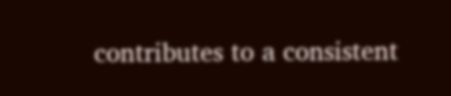contributes to a consistent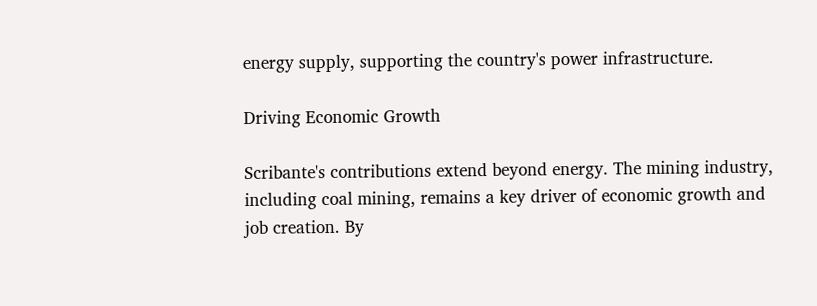energy supply, supporting the country's power infrastructure.

Driving Economic Growth

Scribante's contributions extend beyond energy. The mining industry, including coal mining, remains a key driver of economic growth and job creation. By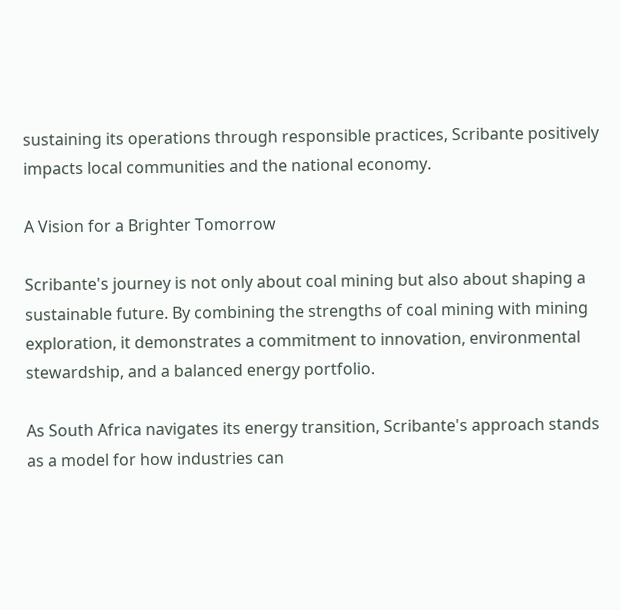sustaining its operations through responsible practices, Scribante positively impacts local communities and the national economy.

A Vision for a Brighter Tomorrow

Scribante's journey is not only about coal mining but also about shaping a sustainable future. By combining the strengths of coal mining with mining exploration, it demonstrates a commitment to innovation, environmental stewardship, and a balanced energy portfolio.

As South Africa navigates its energy transition, Scribante's approach stands as a model for how industries can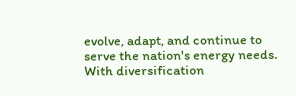evolve, adapt, and continue to serve the nation's energy needs. With diversification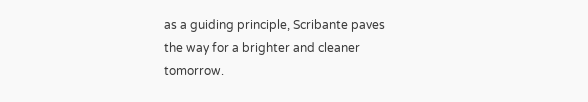as a guiding principle, Scribante paves the way for a brighter and cleaner tomorrow.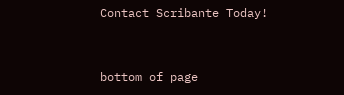Contact Scribante Today!


bottom of page